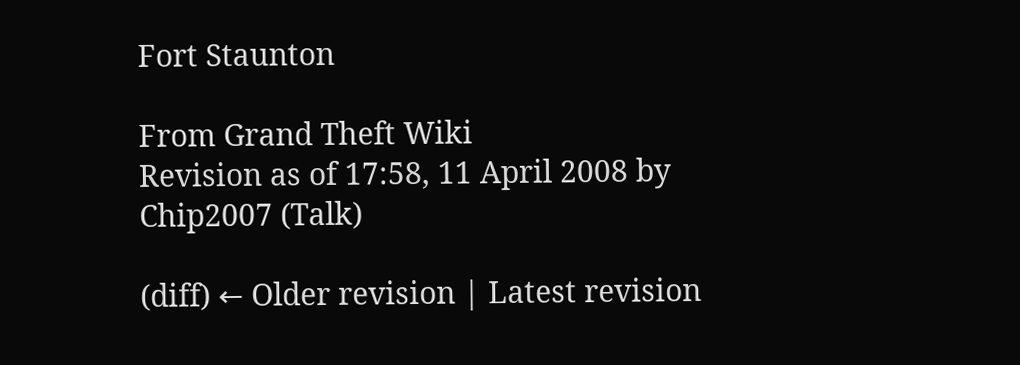Fort Staunton

From Grand Theft Wiki
Revision as of 17:58, 11 April 2008 by Chip2007 (Talk)

(diff) ← Older revision | Latest revision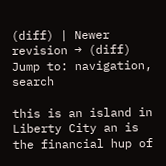(diff) | Newer revision → (diff)
Jump to: navigation, search

this is an island in Liberty City an is the financial hup of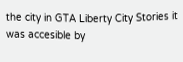the city in GTA Liberty City Stories it was accesible by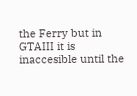the Ferry but in GTAIII it is inaccesible until the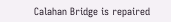Calahan Bridge is repaired